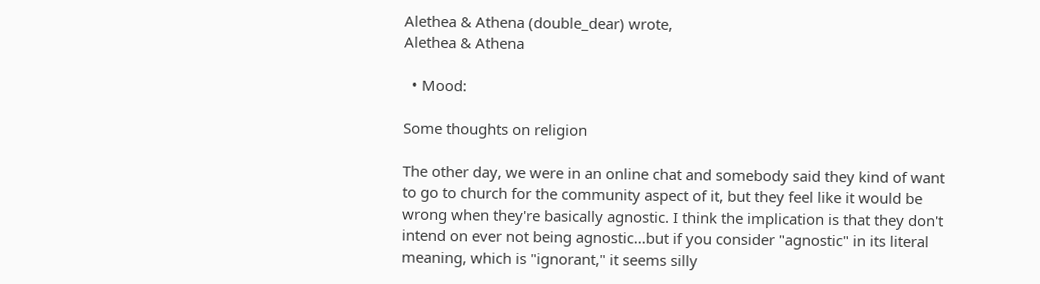Alethea & Athena (double_dear) wrote,
Alethea & Athena

  • Mood:

Some thoughts on religion

The other day, we were in an online chat and somebody said they kind of want to go to church for the community aspect of it, but they feel like it would be wrong when they're basically agnostic. I think the implication is that they don't intend on ever not being agnostic...but if you consider "agnostic" in its literal meaning, which is "ignorant," it seems silly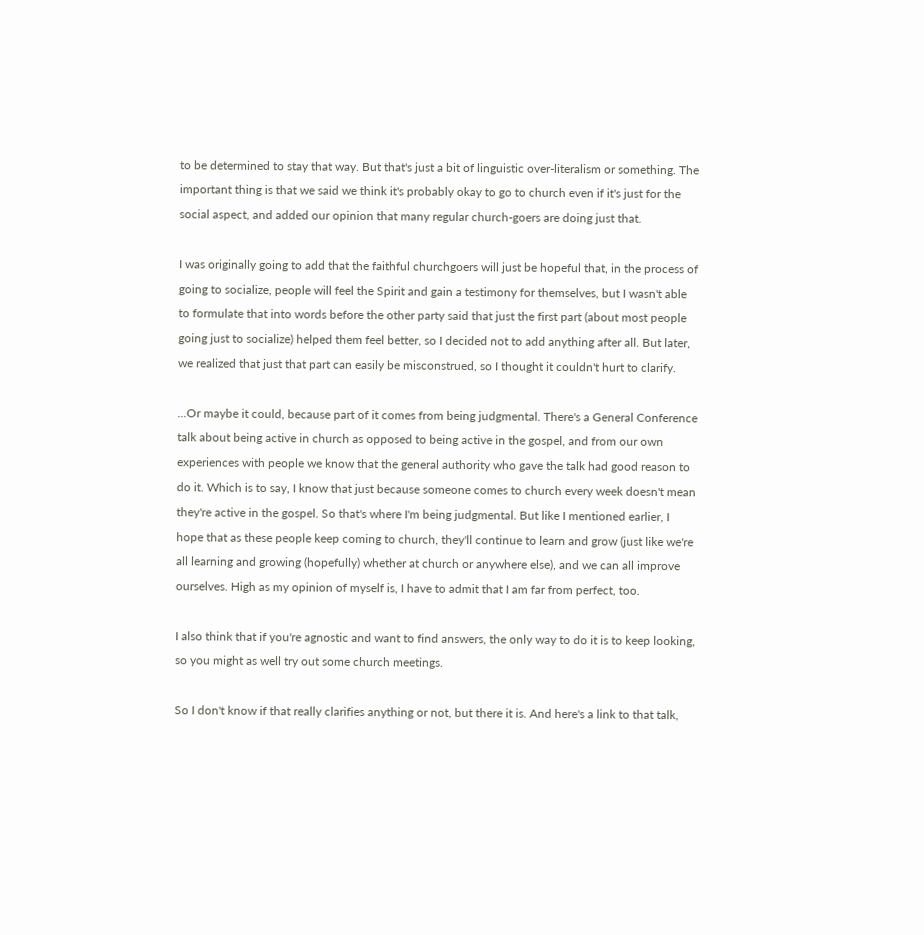to be determined to stay that way. But that's just a bit of linguistic over-literalism or something. The important thing is that we said we think it's probably okay to go to church even if it's just for the social aspect, and added our opinion that many regular church-goers are doing just that.

I was originally going to add that the faithful churchgoers will just be hopeful that, in the process of going to socialize, people will feel the Spirit and gain a testimony for themselves, but I wasn't able to formulate that into words before the other party said that just the first part (about most people going just to socialize) helped them feel better, so I decided not to add anything after all. But later, we realized that just that part can easily be misconstrued, so I thought it couldn't hurt to clarify.

...Or maybe it could, because part of it comes from being judgmental. There's a General Conference talk about being active in church as opposed to being active in the gospel, and from our own experiences with people we know that the general authority who gave the talk had good reason to do it. Which is to say, I know that just because someone comes to church every week doesn't mean they're active in the gospel. So that's where I'm being judgmental. But like I mentioned earlier, I hope that as these people keep coming to church, they'll continue to learn and grow (just like we're all learning and growing (hopefully) whether at church or anywhere else), and we can all improve ourselves. High as my opinion of myself is, I have to admit that I am far from perfect, too.

I also think that if you're agnostic and want to find answers, the only way to do it is to keep looking, so you might as well try out some church meetings.

So I don't know if that really clarifies anything or not, but there it is. And here's a link to that talk,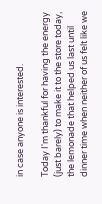in case anyone is interested.

Today I'm thankful for having the energy (just barely) to make it to the store today, the lemonade that helped us last until dinner time when neither of us felt like we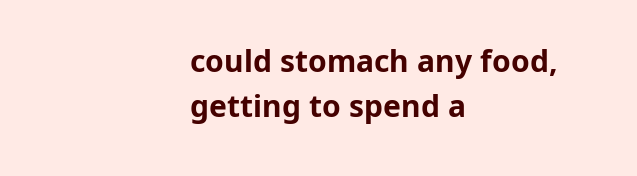could stomach any food, getting to spend a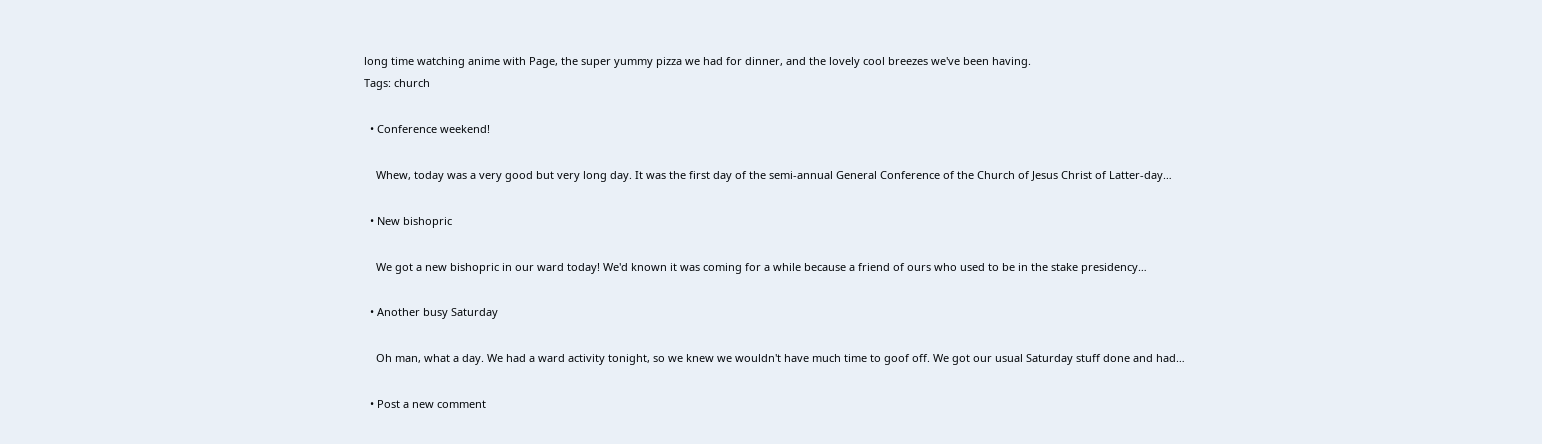long time watching anime with Page, the super yummy pizza we had for dinner, and the lovely cool breezes we've been having.
Tags: church

  • Conference weekend!

    Whew, today was a very good but very long day. It was the first day of the semi-annual General Conference of the Church of Jesus Christ of Latter-day…

  • New bishopric

    We got a new bishopric in our ward today! We'd known it was coming for a while because a friend of ours who used to be in the stake presidency…

  • Another busy Saturday

    Oh man, what a day. We had a ward activity tonight, so we knew we wouldn't have much time to goof off. We got our usual Saturday stuff done and had…

  • Post a new comment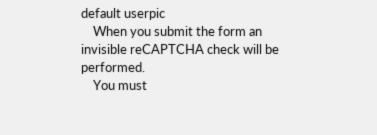default userpic
    When you submit the form an invisible reCAPTCHA check will be performed.
    You must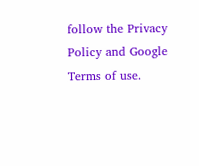follow the Privacy Policy and Google Terms of use.